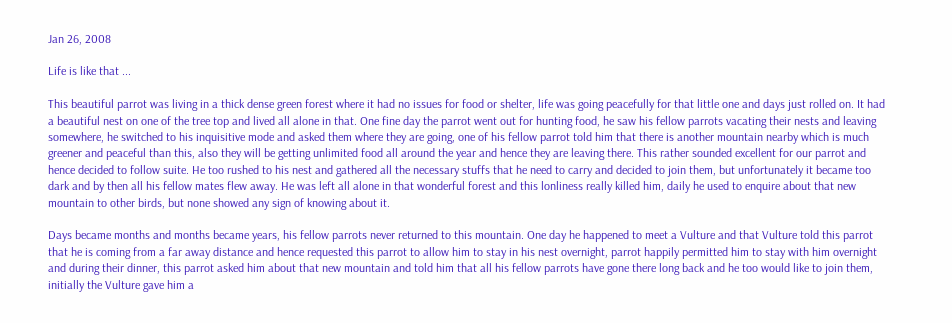Jan 26, 2008

Life is like that ...

This beautiful parrot was living in a thick dense green forest where it had no issues for food or shelter, life was going peacefully for that little one and days just rolled on. It had a beautiful nest on one of the tree top and lived all alone in that. One fine day the parrot went out for hunting food, he saw his fellow parrots vacating their nests and leaving somewhere, he switched to his inquisitive mode and asked them where they are going, one of his fellow parrot told him that there is another mountain nearby which is much greener and peaceful than this, also they will be getting unlimited food all around the year and hence they are leaving there. This rather sounded excellent for our parrot and hence decided to follow suite. He too rushed to his nest and gathered all the necessary stuffs that he need to carry and decided to join them, but unfortunately it became too dark and by then all his fellow mates flew away. He was left all alone in that wonderful forest and this lonliness really killed him, daily he used to enquire about that new mountain to other birds, but none showed any sign of knowing about it.

Days became months and months became years, his fellow parrots never returned to this mountain. One day he happened to meet a Vulture and that Vulture told this parrot that he is coming from a far away distance and hence requested this parrot to allow him to stay in his nest overnight, parrot happily permitted him to stay with him overnight and during their dinner, this parrot asked him about that new mountain and told him that all his fellow parrots have gone there long back and he too would like to join them, initially the Vulture gave him a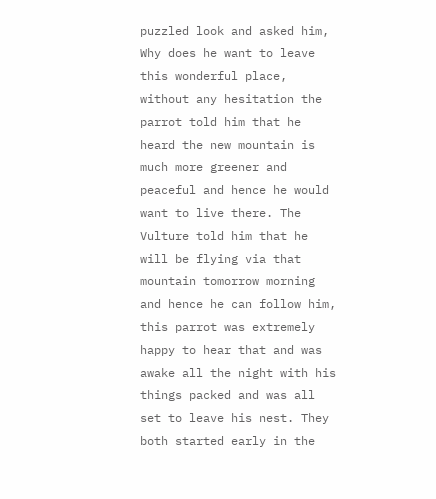puzzled look and asked him, Why does he want to leave this wonderful place, without any hesitation the parrot told him that he heard the new mountain is much more greener and peaceful and hence he would want to live there. The Vulture told him that he will be flying via that mountain tomorrow morning and hence he can follow him, this parrot was extremely happy to hear that and was awake all the night with his things packed and was all set to leave his nest. They both started early in the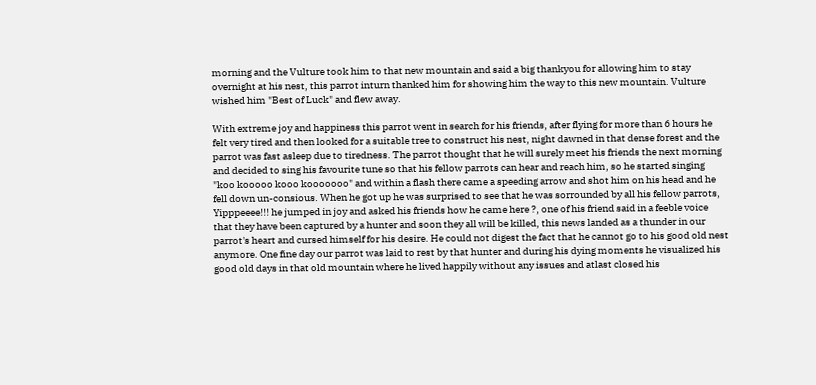morning and the Vulture took him to that new mountain and said a big thankyou for allowing him to stay overnight at his nest, this parrot inturn thanked him for showing him the way to this new mountain. Vulture wished him "Best of Luck" and flew away.

With extreme joy and happiness this parrot went in search for his friends, after flying for more than 6 hours he felt very tired and then looked for a suitable tree to construct his nest, night dawned in that dense forest and the parrot was fast asleep due to tiredness. The parrot thought that he will surely meet his friends the next morning and decided to sing his favourite tune so that his fellow parrots can hear and reach him, so he started singing "koo kooooo kooo kooooooo" and within a flash there came a speeding arrow and shot him on his head and he fell down un-consious. When he got up he was surprised to see that he was sorrounded by all his fellow parrots, Yipppeeee!!! he jumped in joy and asked his friends how he came here ?, one of his friend said in a feeble voice that they have been captured by a hunter and soon they all will be killed, this news landed as a thunder in our parrot's heart and cursed himself for his desire. He could not digest the fact that he cannot go to his good old nest anymore. One fine day our parrot was laid to rest by that hunter and during his dying moments he visualized his good old days in that old mountain where he lived happily without any issues and atlast closed his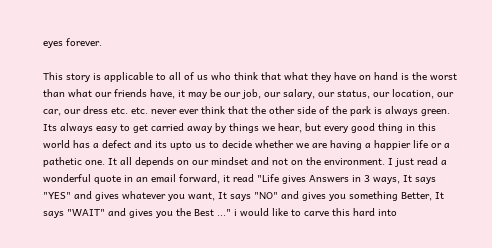eyes forever.

This story is applicable to all of us who think that what they have on hand is the worst than what our friends have, it may be our job, our salary, our status, our location, our car, our dress etc. etc. never ever think that the other side of the park is always green. Its always easy to get carried away by things we hear, but every good thing in this world has a defect and its upto us to decide whether we are having a happier life or a pathetic one. It all depends on our mindset and not on the environment. I just read a wonderful quote in an email forward, it read "Life gives Answers in 3 ways, It says "YES" and gives whatever you want, It says "NO" and gives you something Better, It says "WAIT" and gives you the Best ..." i would like to carve this hard into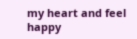my heart and feel happy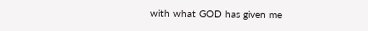with what GOD has given me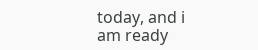today, and i am ready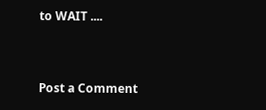to WAIT ....


Post a Comment